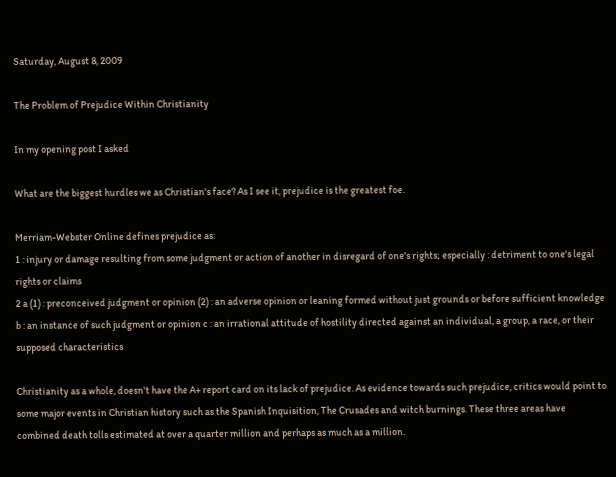Saturday, August 8, 2009

The Problem of Prejudice Within Christianity

In my opening post I asked

What are the biggest hurdles we as Christian's face? As I see it, prejudice is the greatest foe.

Merriam-Webster Online defines prejudice as:
1 : injury or damage resulting from some judgment or action of another in disregard of one's rights; especially : detriment to one's legal rights or claims
2 a (1) : preconceived judgment or opinion (2) : an adverse opinion or leaning formed without just grounds or before sufficient knowledge b : an instance of such judgment or opinion c : an irrational attitude of hostility directed against an individual, a group, a race, or their supposed characteristics

Christianity as a whole, doesn't have the A+ report card on its lack of prejudice. As evidence towards such prejudice, critics would point to some major events in Christian history such as the Spanish Inquisition, The Crusades and witch burnings. These three areas have combined death tolls estimated at over a quarter million and perhaps as much as a million.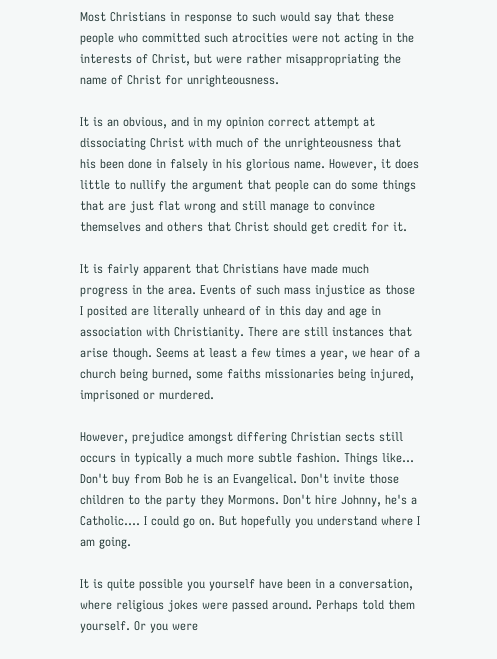Most Christians in response to such would say that these people who committed such atrocities were not acting in the interests of Christ, but were rather misappropriating the name of Christ for unrighteousness.

It is an obvious, and in my opinion correct attempt at dissociating Christ with much of the unrighteousness that his been done in falsely in his glorious name. However, it does little to nullify the argument that people can do some things that are just flat wrong and still manage to convince themselves and others that Christ should get credit for it.

It is fairly apparent that Christians have made much progress in the area. Events of such mass injustice as those I posited are literally unheard of in this day and age in association with Christianity. There are still instances that arise though. Seems at least a few times a year, we hear of a church being burned, some faiths missionaries being injured, imprisoned or murdered.

However, prejudice amongst differing Christian sects still occurs in typically a much more subtle fashion. Things like... Don't buy from Bob he is an Evangelical. Don't invite those children to the party they Mormons. Don't hire Johnny, he's a Catholic.... I could go on. But hopefully you understand where I am going.

It is quite possible you yourself have been in a conversation, where religious jokes were passed around. Perhaps told them yourself. Or you were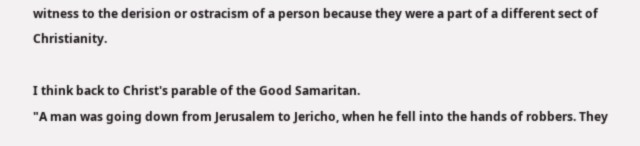witness to the derision or ostracism of a person because they were a part of a different sect of Christianity.

I think back to Christ's parable of the Good Samaritan.
"A man was going down from Jerusalem to Jericho, when he fell into the hands of robbers. They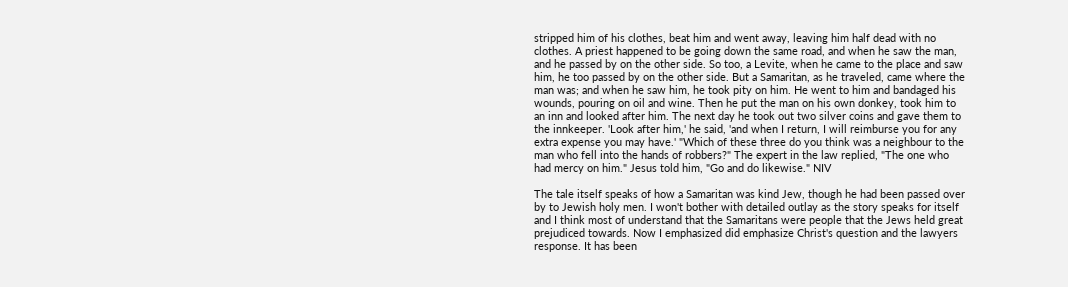stripped him of his clothes, beat him and went away, leaving him half dead with no clothes. A priest happened to be going down the same road, and when he saw the man, and he passed by on the other side. So too, a Levite, when he came to the place and saw him, he too passed by on the other side. But a Samaritan, as he traveled, came where the man was; and when he saw him, he took pity on him. He went to him and bandaged his wounds, pouring on oil and wine. Then he put the man on his own donkey, took him to an inn and looked after him. The next day he took out two silver coins and gave them to the innkeeper. 'Look after him,' he said, 'and when I return, I will reimburse you for any extra expense you may have.' "Which of these three do you think was a neighbour to the man who fell into the hands of robbers?" The expert in the law replied, "The one who had mercy on him." Jesus told him, "Go and do likewise." NIV

The tale itself speaks of how a Samaritan was kind Jew, though he had been passed over by to Jewish holy men. I won't bother with detailed outlay as the story speaks for itself and I think most of understand that the Samaritans were people that the Jews held great prejudiced towards. Now I emphasized did emphasize Christ's question and the lawyers response. It has been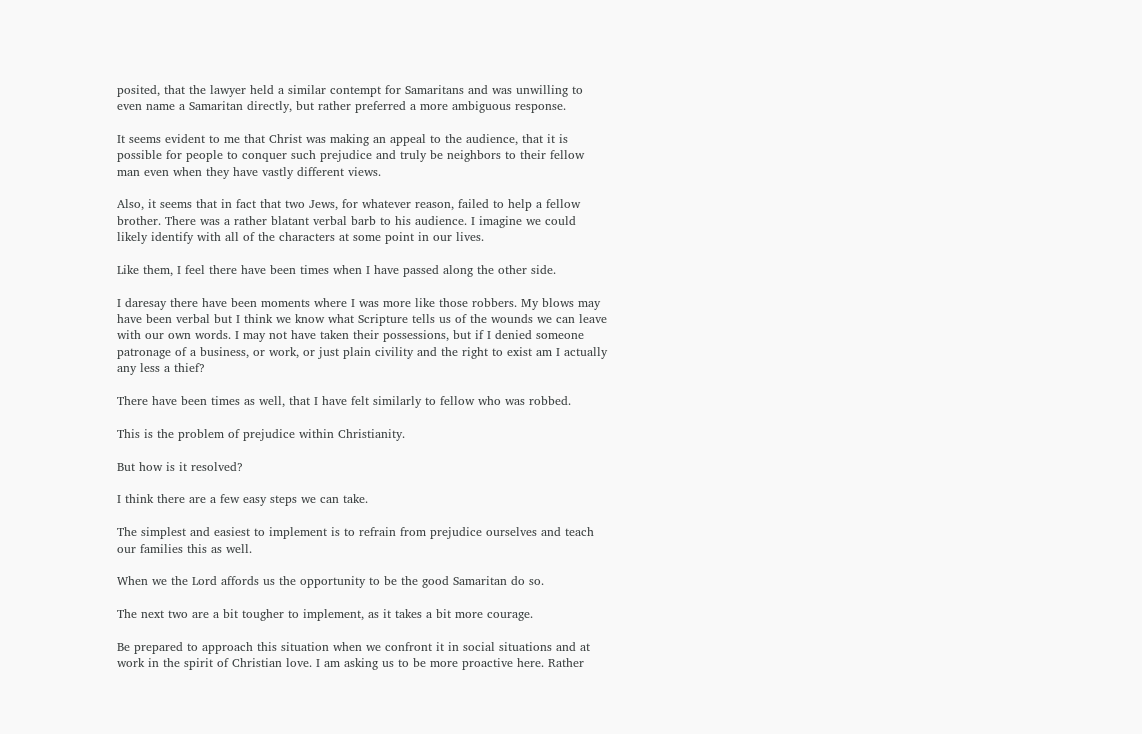posited, that the lawyer held a similar contempt for Samaritans and was unwilling to even name a Samaritan directly, but rather preferred a more ambiguous response.

It seems evident to me that Christ was making an appeal to the audience, that it is possible for people to conquer such prejudice and truly be neighbors to their fellow man even when they have vastly different views.

Also, it seems that in fact that two Jews, for whatever reason, failed to help a fellow brother. There was a rather blatant verbal barb to his audience. I imagine we could likely identify with all of the characters at some point in our lives.

Like them, I feel there have been times when I have passed along the other side.

I daresay there have been moments where I was more like those robbers. My blows may have been verbal but I think we know what Scripture tells us of the wounds we can leave with our own words. I may not have taken their possessions, but if I denied someone patronage of a business, or work, or just plain civility and the right to exist am I actually any less a thief?

There have been times as well, that I have felt similarly to fellow who was robbed.

This is the problem of prejudice within Christianity.

But how is it resolved?

I think there are a few easy steps we can take.

The simplest and easiest to implement is to refrain from prejudice ourselves and teach our families this as well.

When we the Lord affords us the opportunity to be the good Samaritan do so.

The next two are a bit tougher to implement, as it takes a bit more courage.

Be prepared to approach this situation when we confront it in social situations and at work in the spirit of Christian love. I am asking us to be more proactive here. Rather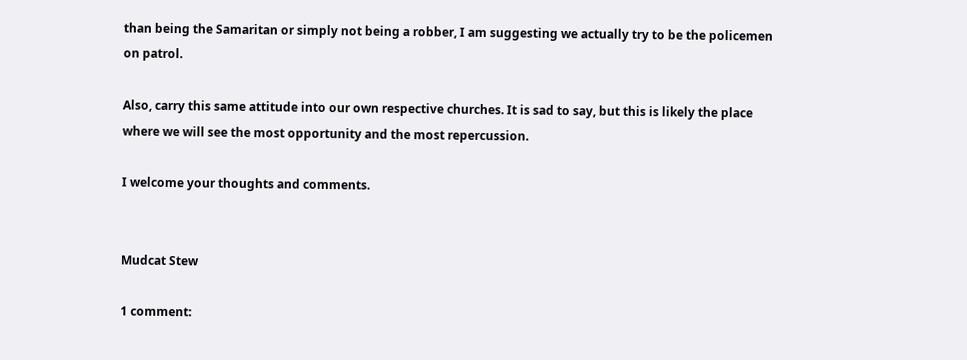than being the Samaritan or simply not being a robber, I am suggesting we actually try to be the policemen on patrol.

Also, carry this same attitude into our own respective churches. It is sad to say, but this is likely the place where we will see the most opportunity and the most repercussion.

I welcome your thoughts and comments.


Mudcat Stew

1 comment: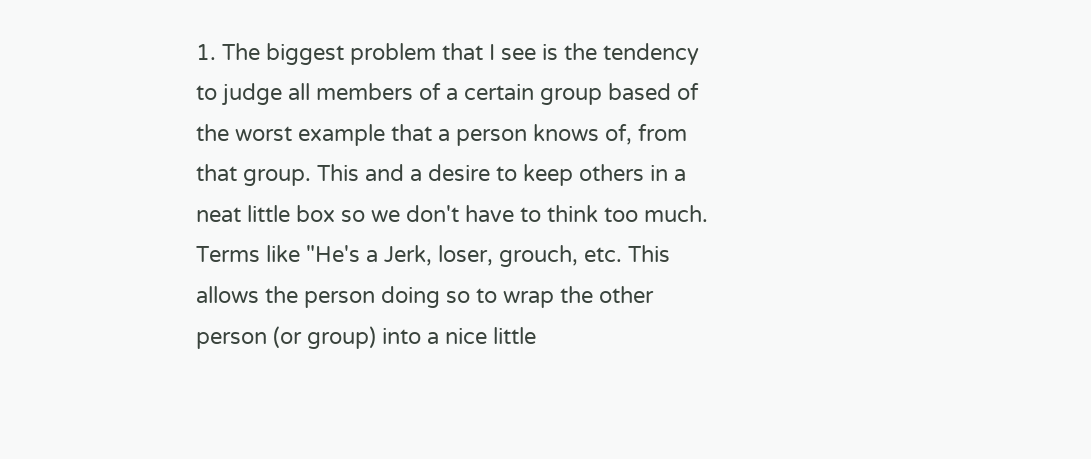1. The biggest problem that I see is the tendency to judge all members of a certain group based of the worst example that a person knows of, from that group. This and a desire to keep others in a neat little box so we don't have to think too much. Terms like "He's a Jerk, loser, grouch, etc. This allows the person doing so to wrap the other person (or group) into a nice little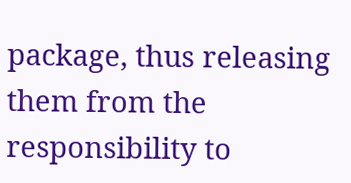package, thus releasing them from the responsibility to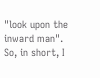"look upon the inward man". So, in short, I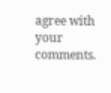agree with your comments.